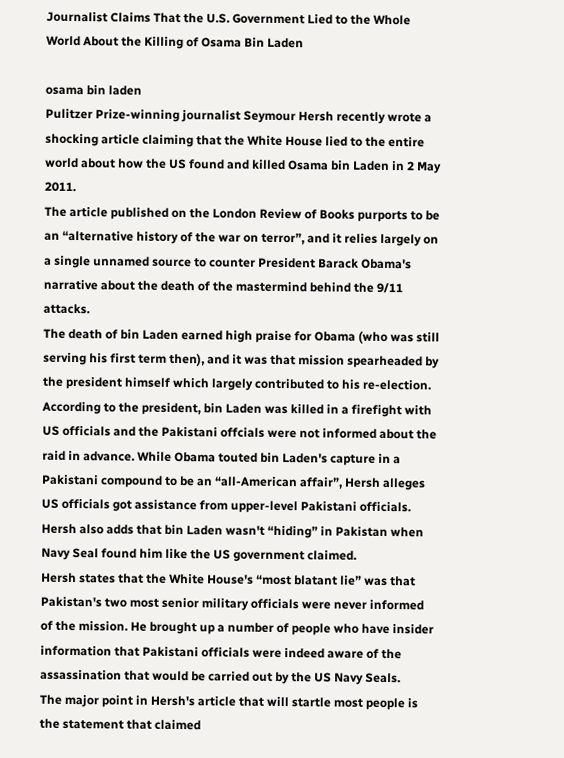Journalist Claims That the U.S. Government Lied to the Whole World About the Killing of Osama Bin Laden

osama bin laden
Pulitzer Prize-winning journalist Seymour Hersh recently wrote a shocking article claiming that the White House lied to the entire world about how the US found and killed Osama bin Laden in 2 May 2011.
The article published on the London Review of Books purports to be an “alternative history of the war on terror”, and it relies largely on a single unnamed source to counter President Barack Obama's narrative about the death of the mastermind behind the 9/11 attacks.
The death of bin Laden earned high praise for Obama (who was still serving his first term then), and it was that mission spearheaded by the president himself which largely contributed to his re-election. According to the president, bin Laden was killed in a firefight with US officials and the Pakistani offcials were not informed about the raid in advance. While Obama touted bin Laden's capture in a Pakistani compound to be an “all-American affair”, Hersh alleges US officials got assistance from upper-level Pakistani officials. Hersh also adds that bin Laden wasn't “hiding” in Pakistan when Navy Seal found him like the US government claimed.
Hersh states that the White House's “most blatant lie” was that Pakistan's two most senior military officials were never informed of the mission. He brought up a number of people who have insider information that Pakistani officials were indeed aware of the assassination that would be carried out by the US Navy Seals.
The major point in Hersh's article that will startle most people is the statement that claimed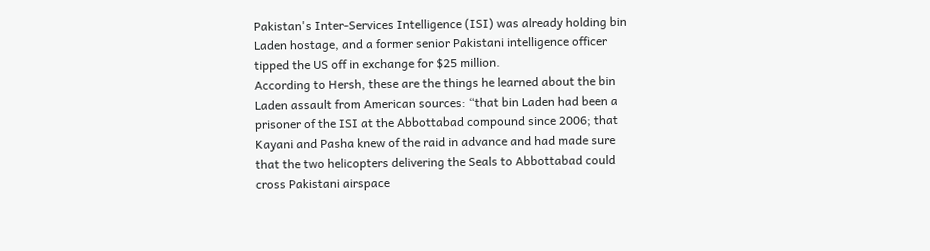Pakistan's Inter-Services Intelligence (ISI) was already holding bin Laden hostage, and a former senior Pakistani intelligence officer tipped the US off in exchange for $25 million.
According to Hersh, these are the things he learned about the bin Laden assault from American sources: “that bin Laden had been a prisoner of the ISI at the Abbottabad compound since 2006; that Kayani and Pasha knew of the raid in advance and had made sure that the two helicopters delivering the Seals to Abbottabad could cross Pakistani airspace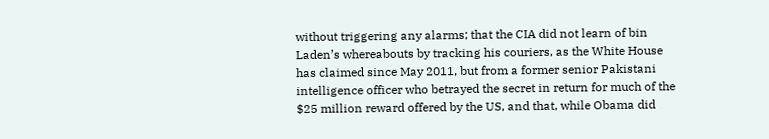without triggering any alarms; that the CIA did not learn of bin Laden’s whereabouts by tracking his couriers, as the White House has claimed since May 2011, but from a former senior Pakistani intelligence officer who betrayed the secret in return for much of the $25 million reward offered by the US, and that, while Obama did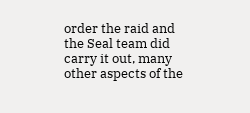order the raid and the Seal team did carry it out, many other aspects of the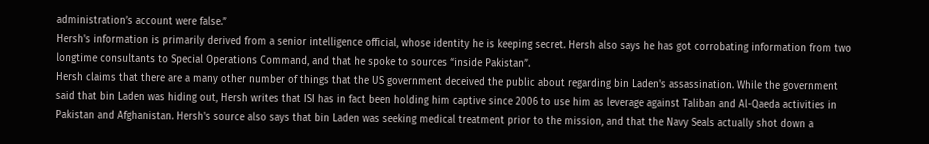administration’s account were false.”
Hersh's information is primarily derived from a senior intelligence official, whose identity he is keeping secret. Hersh also says he has got corrobating information from two longtime consultants to Special Operations Command, and that he spoke to sources “inside Pakistan”.
Hersh claims that there are a many other number of things that the US government deceived the public about regarding bin Laden's assassination. While the government said that bin Laden was hiding out, Hersh writes that ISI has in fact been holding him captive since 2006 to use him as leverage against Taliban and Al-Qaeda activities in Pakistan and Afghanistan. Hersh's source also says that bin Laden was seeking medical treatment prior to the mission, and that the Navy Seals actually shot down a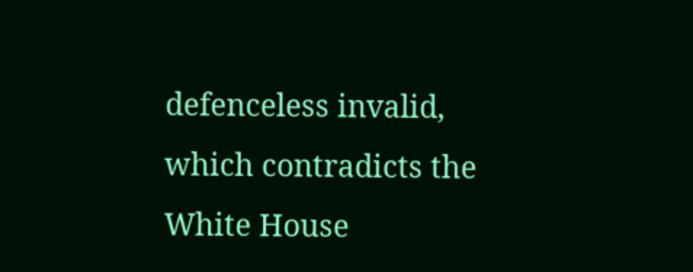defenceless invalid, which contradicts the White House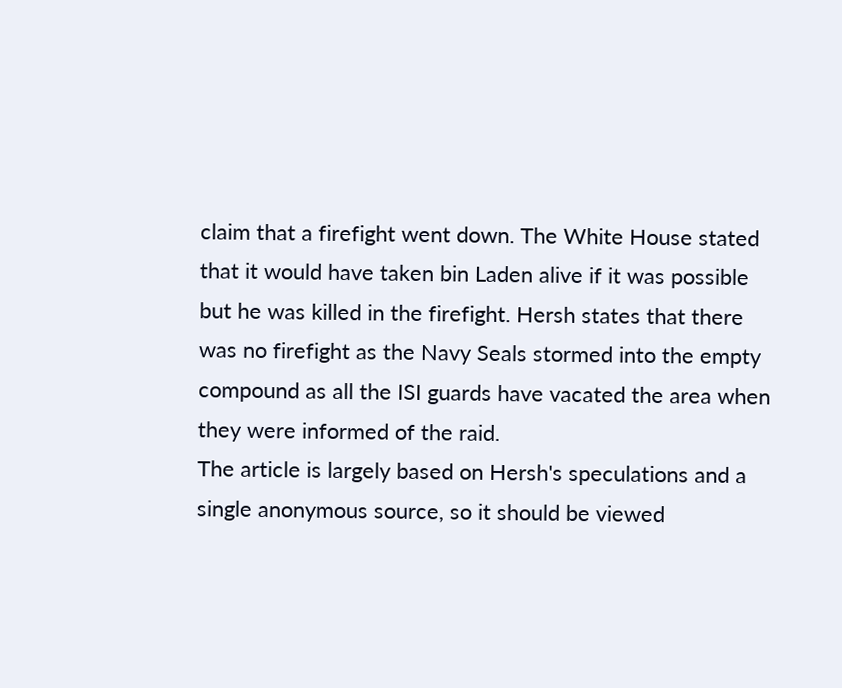claim that a firefight went down. The White House stated that it would have taken bin Laden alive if it was possible but he was killed in the firefight. Hersh states that there was no firefight as the Navy Seals stormed into the empty compound as all the ISI guards have vacated the area when they were informed of the raid.
The article is largely based on Hersh's speculations and a single anonymous source, so it should be viewed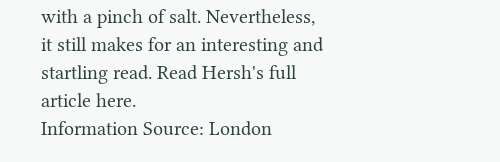with a pinch of salt. Nevertheless, it still makes for an interesting and startling read. Read Hersh's full article here.
Information Source: London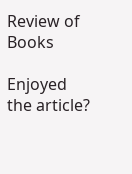Review of Books

Enjoyed the article?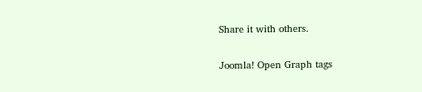Share it with others.


Joomla! Open Graph tags